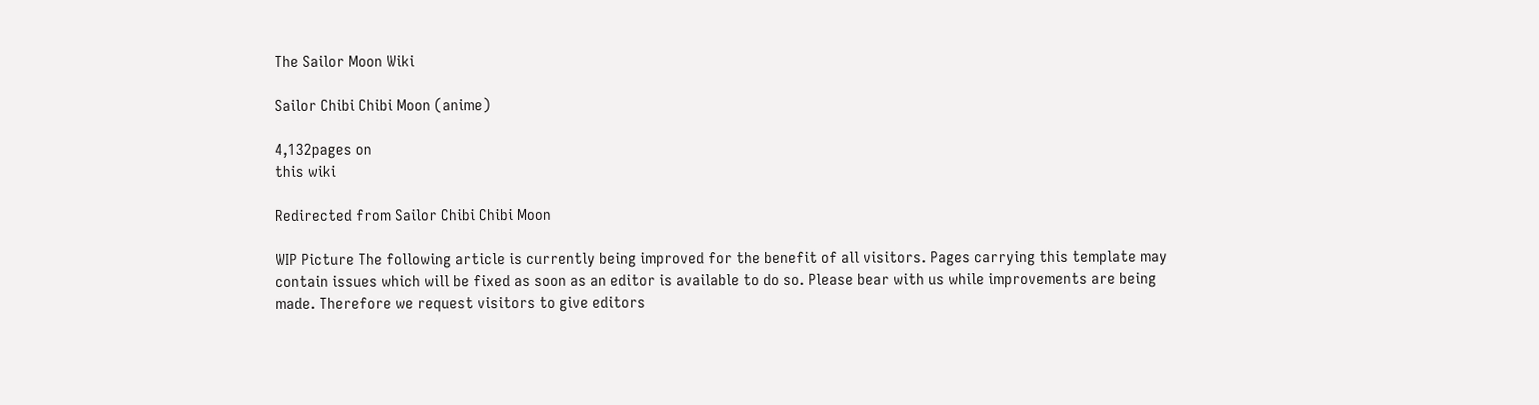The Sailor Moon Wiki

Sailor Chibi Chibi Moon (anime)

4,132pages on
this wiki

Redirected from Sailor Chibi Chibi Moon

WIP Picture The following article is currently being improved for the benefit of all visitors. Pages carrying this template may contain issues which will be fixed as soon as an editor is available to do so. Please bear with us while improvements are being made. Therefore we request visitors to give editors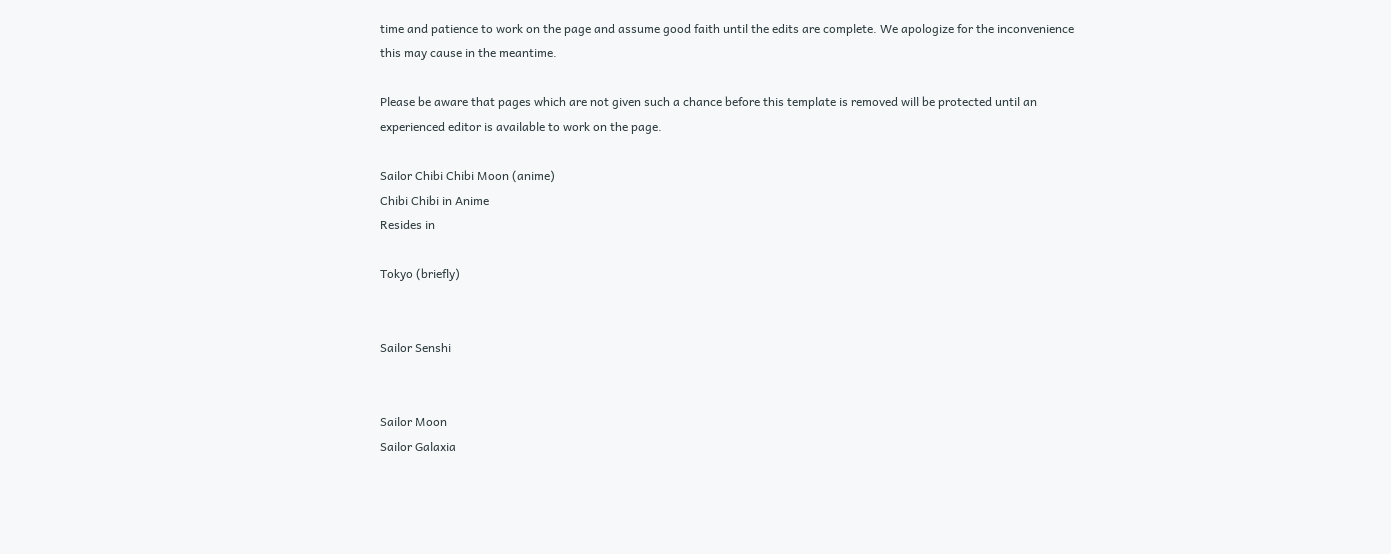time and patience to work on the page and assume good faith until the edits are complete. We apologize for the inconvenience this may cause in the meantime.

Please be aware that pages which are not given such a chance before this template is removed will be protected until an experienced editor is available to work on the page.

Sailor Chibi Chibi Moon (anime)
Chibi Chibi in Anime
Resides in

Tokyo (briefly)


Sailor Senshi


Sailor Moon
Sailor Galaxia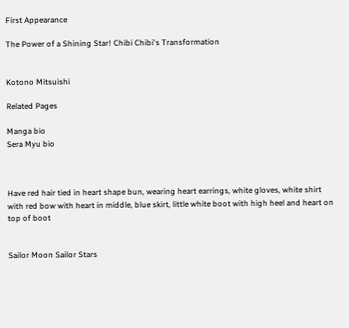First Appearance

The Power of a Shining Star! Chibi Chibi's Transformation


Kotono Mitsuishi

Related Pages

Manga bio
Sera Myu bio



Have red hair tied in heart shape bun, wearing heart earrings, white gloves, white shirt with red bow with heart in middle, blue skirt, little white boot with high heel and heart on top of boot


Sailor Moon Sailor Stars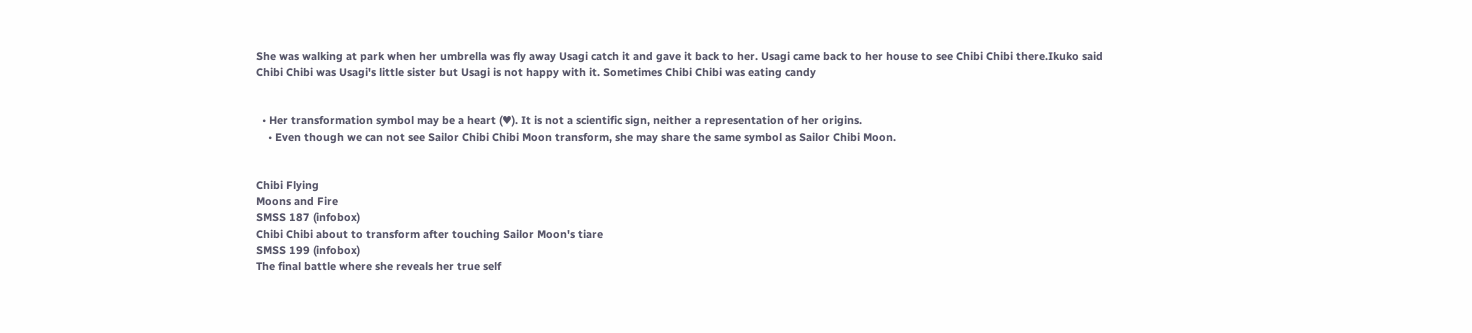She was walking at park when her umbrella was fly away Usagi catch it and gave it back to her. Usagi came back to her house to see Chibi Chibi there.Ikuko said Chibi Chibi was Usagi's little sister but Usagi is not happy with it. Sometimes Chibi Chibi was eating candy


  • Her transformation symbol may be a heart (♥). It is not a scientific sign, neither a representation of her origins.
    • Even though we can not see Sailor Chibi Chibi Moon transform, she may share the same symbol as Sailor Chibi Moon.


Chibi Flying
Moons and Fire
SMSS 187 (infobox)
Chibi Chibi about to transform after touching Sailor Moon's tiare
SMSS 199 (infobox)
The final battle where she reveals her true self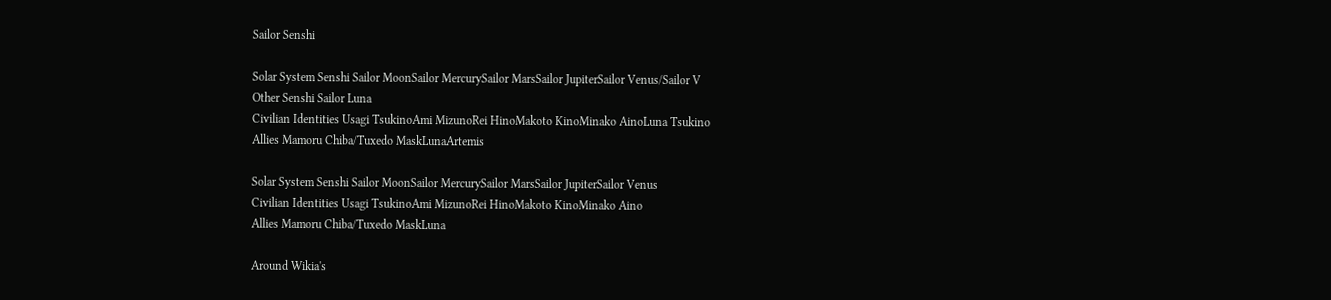Sailor Senshi

Solar System Senshi Sailor MoonSailor MercurySailor MarsSailor JupiterSailor Venus/Sailor V
Other Senshi Sailor Luna
Civilian Identities Usagi TsukinoAmi MizunoRei HinoMakoto KinoMinako AinoLuna Tsukino
Allies Mamoru Chiba/Tuxedo MaskLunaArtemis

Solar System Senshi Sailor MoonSailor MercurySailor MarsSailor JupiterSailor Venus
Civilian Identities Usagi TsukinoAmi MizunoRei HinoMakoto KinoMinako Aino
Allies Mamoru Chiba/Tuxedo MaskLuna

Around Wikia's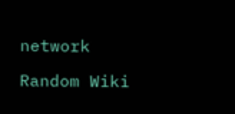network

Random Wiki